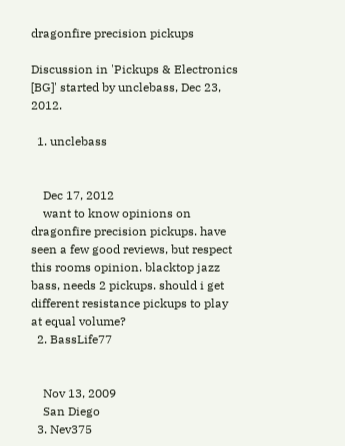dragonfire precision pickups

Discussion in 'Pickups & Electronics [BG]' started by unclebass, Dec 23, 2012.

  1. unclebass


    Dec 17, 2012
    want to know opinions on dragonfire precision pickups. have seen a few good reviews, but respect this rooms opinion. blacktop jazz bass, needs 2 pickups. should i get different resistance pickups to play at equal volume?
  2. BassLife77


    Nov 13, 2009
    San Diego
  3. Nev375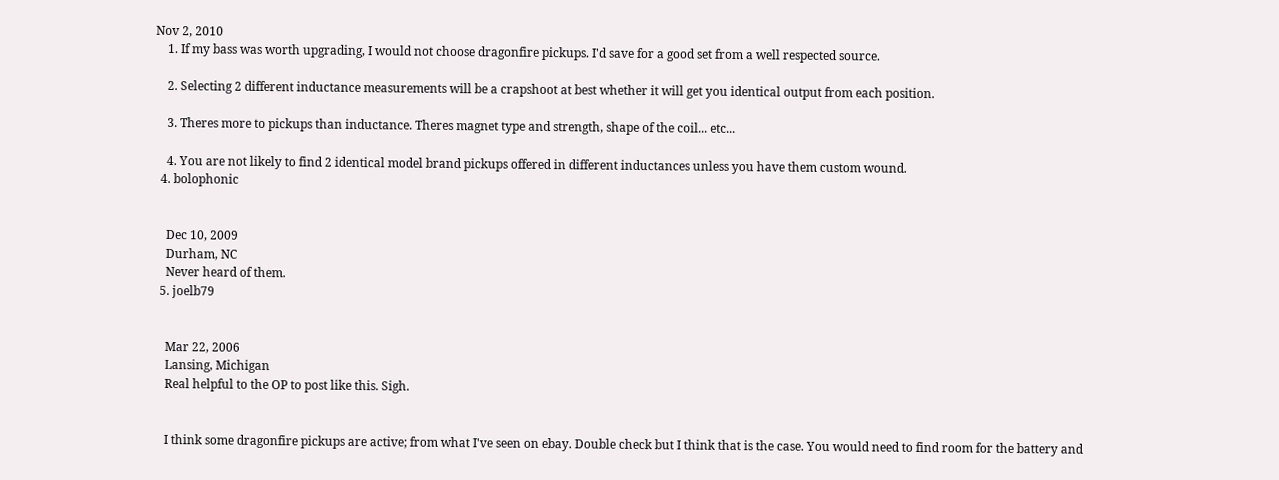Nov 2, 2010
    1. If my bass was worth upgrading, I would not choose dragonfire pickups. I'd save for a good set from a well respected source.

    2. Selecting 2 different inductance measurements will be a crapshoot at best whether it will get you identical output from each position.

    3. Theres more to pickups than inductance. Theres magnet type and strength, shape of the coil... etc...

    4. You are not likely to find 2 identical model brand pickups offered in different inductances unless you have them custom wound.
  4. bolophonic


    Dec 10, 2009
    Durham, NC
    Never heard of them.
  5. joelb79


    Mar 22, 2006
    Lansing, Michigan
    Real helpful to the OP to post like this. Sigh.


    I think some dragonfire pickups are active; from what I've seen on ebay. Double check but I think that is the case. You would need to find room for the battery and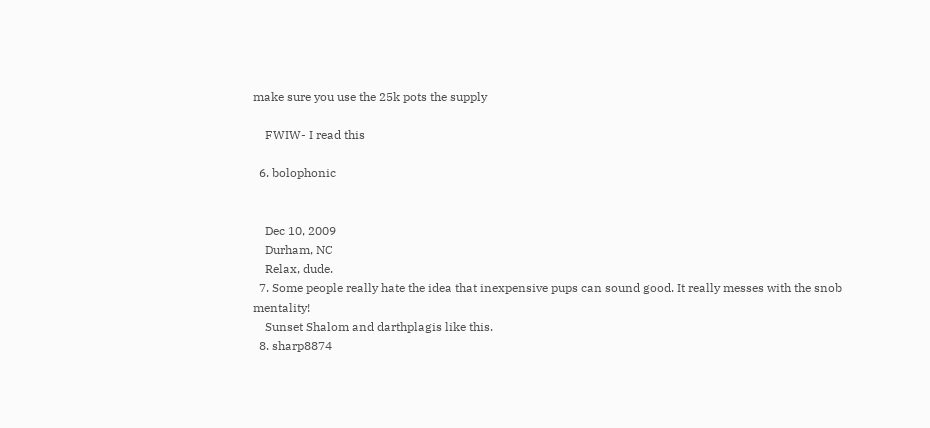make sure you use the 25k pots the supply

    FWIW- I read this

  6. bolophonic


    Dec 10, 2009
    Durham, NC
    Relax, dude.
  7. Some people really hate the idea that inexpensive pups can sound good. It really messes with the snob mentality!
    Sunset Shalom and darthplagis like this.
  8. sharp8874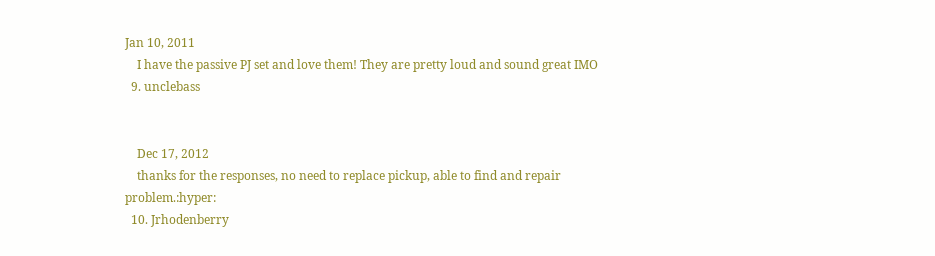Jan 10, 2011
    I have the passive PJ set and love them! They are pretty loud and sound great IMO
  9. unclebass


    Dec 17, 2012
    thanks for the responses, no need to replace pickup, able to find and repair problem.:hyper:
  10. Jrhodenberry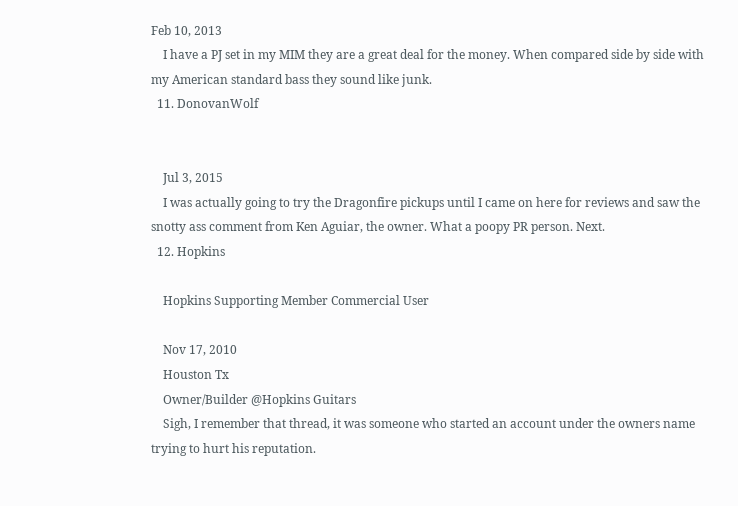Feb 10, 2013
    I have a PJ set in my MIM they are a great deal for the money. When compared side by side with my American standard bass they sound like junk.
  11. DonovanWolf


    Jul 3, 2015
    I was actually going to try the Dragonfire pickups until I came on here for reviews and saw the snotty ass comment from Ken Aguiar, the owner. What a poopy PR person. Next.
  12. Hopkins

    Hopkins Supporting Member Commercial User

    Nov 17, 2010
    Houston Tx
    Owner/Builder @Hopkins Guitars
    Sigh, I remember that thread, it was someone who started an account under the owners name trying to hurt his reputation.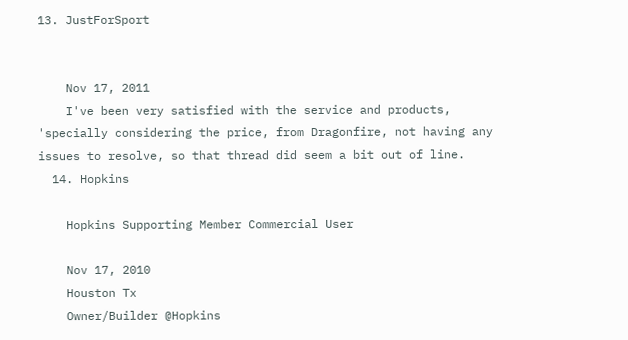13. JustForSport


    Nov 17, 2011
    I've been very satisfied with the service and products, 'specially considering the price, from Dragonfire, not having any issues to resolve, so that thread did seem a bit out of line.
  14. Hopkins

    Hopkins Supporting Member Commercial User

    Nov 17, 2010
    Houston Tx
    Owner/Builder @Hopkins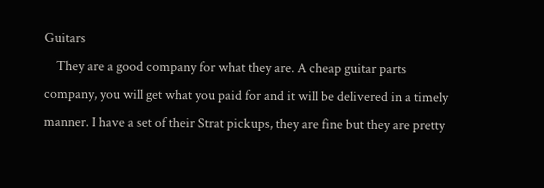Guitars
    They are a good company for what they are. A cheap guitar parts company, you will get what you paid for and it will be delivered in a timely manner. I have a set of their Strat pickups, they are fine but they are pretty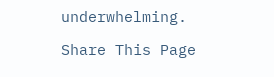underwhelming.

Share This Page